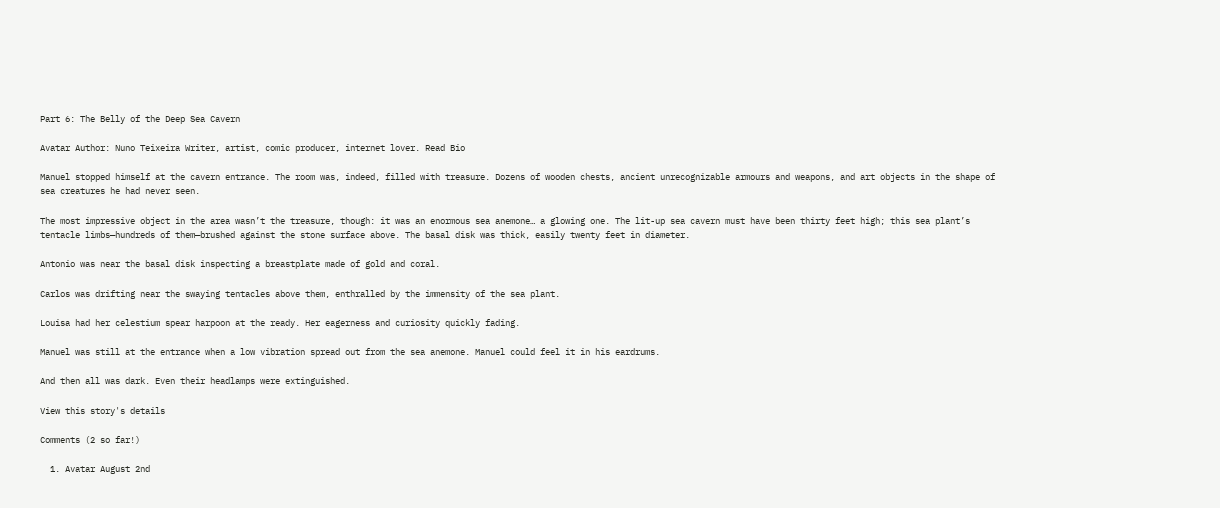Part 6: The Belly of the Deep Sea Cavern

Avatar Author: Nuno Teixeira Writer, artist, comic producer, internet lover. Read Bio

Manuel stopped himself at the cavern entrance. The room was, indeed, filled with treasure. Dozens of wooden chests, ancient unrecognizable armours and weapons, and art objects in the shape of sea creatures he had never seen.

The most impressive object in the area wasn’t the treasure, though: it was an enormous sea anemone… a glowing one. The lit-up sea cavern must have been thirty feet high; this sea plant’s tentacle limbs—hundreds of them—brushed against the stone surface above. The basal disk was thick, easily twenty feet in diameter.

Antonio was near the basal disk inspecting a breastplate made of gold and coral.

Carlos was drifting near the swaying tentacles above them, enthralled by the immensity of the sea plant.

Louisa had her celestium spear harpoon at the ready. Her eagerness and curiosity quickly fading.

Manuel was still at the entrance when a low vibration spread out from the sea anemone. Manuel could feel it in his eardrums.

And then all was dark. Even their headlamps were extinguished.

View this story's details

Comments (2 so far!)

  1. Avatar August 2nd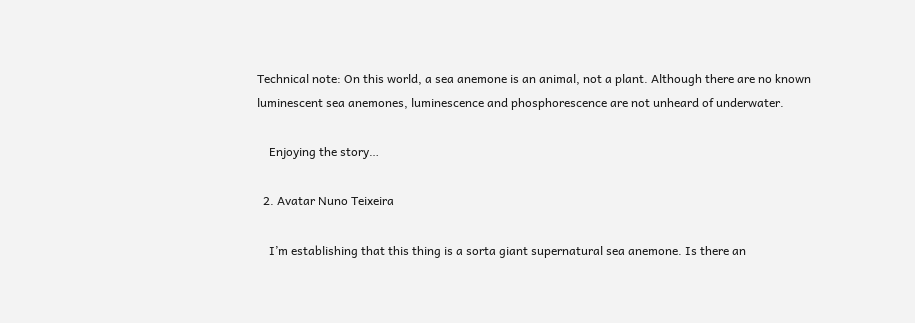Technical note: On this world, a sea anemone is an animal, not a plant. Although there are no known luminescent sea anemones, luminescence and phosphorescence are not unheard of underwater.

    Enjoying the story…

  2. Avatar Nuno Teixeira

    I’m establishing that this thing is a sorta giant supernatural sea anemone. Is there an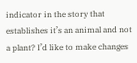indicator in the story that establishes it’s an animal and not a plant? I’d like to make changes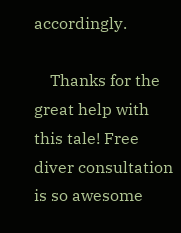accordingly.

    Thanks for the great help with this tale! Free diver consultation is so awesome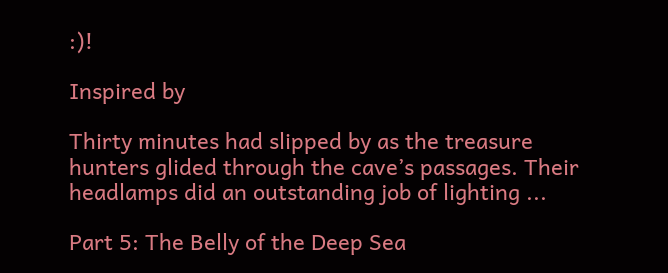:)!

Inspired by

Thirty minutes had slipped by as the treasure hunters glided through the cave’s passages. Their headlamps did an outstanding job of lighting ...

Part 5: The Belly of the Deep Sea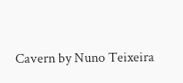Cavern by Nuno Teixeira